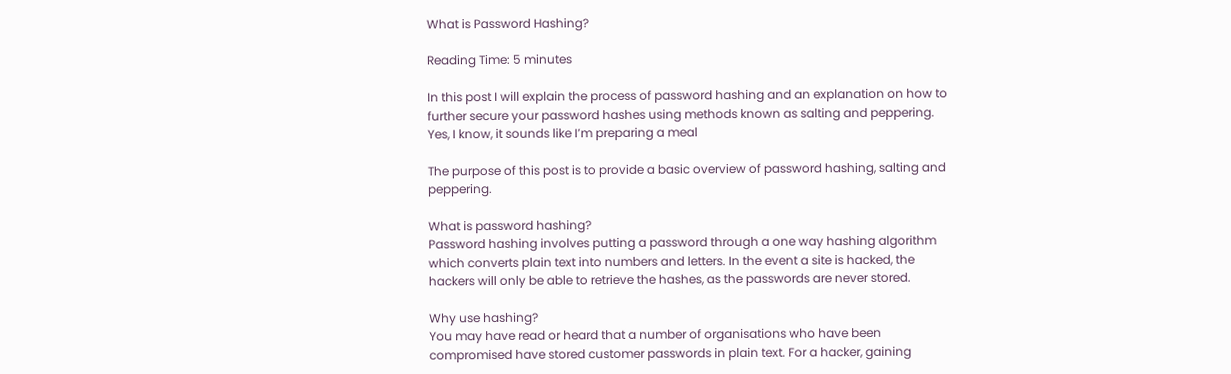What is Password Hashing?

Reading Time: 5 minutes

In this post I will explain the process of password hashing and an explanation on how to further secure your password hashes using methods known as salting and peppering. Yes, I know, it sounds like I’m preparing a meal

The purpose of this post is to provide a basic overview of password hashing, salting and peppering.

What is password hashing?
Password hashing involves putting a password through a one way hashing algorithm which converts plain text into numbers and letters. In the event a site is hacked, the hackers will only be able to retrieve the hashes, as the passwords are never stored.

Why use hashing?
You may have read or heard that a number of organisations who have been compromised have stored customer passwords in plain text. For a hacker, gaining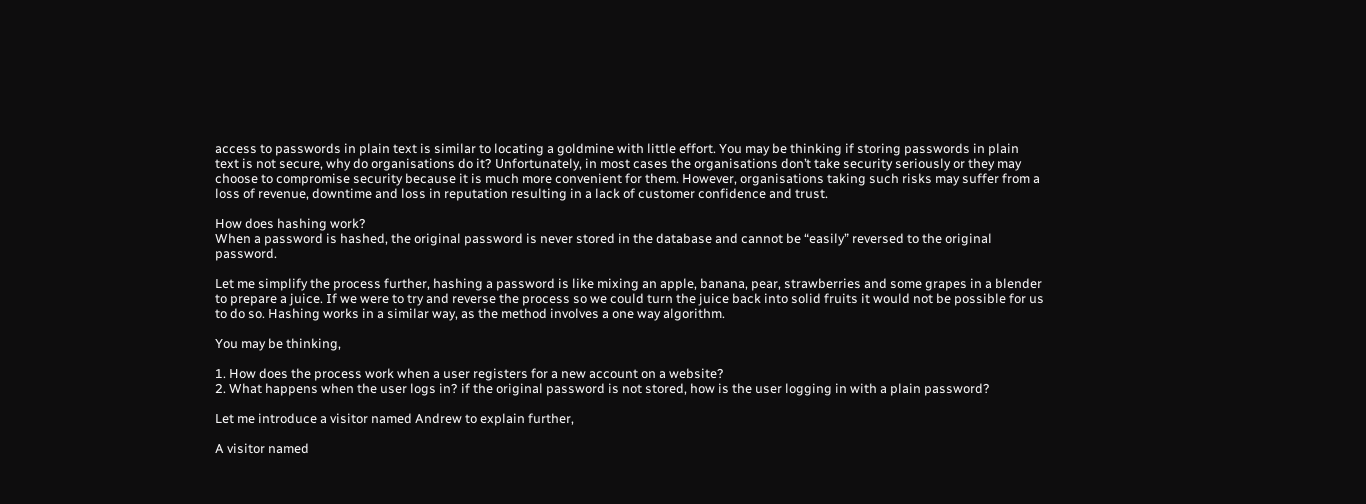access to passwords in plain text is similar to locating a goldmine with little effort. You may be thinking if storing passwords in plain text is not secure, why do organisations do it? Unfortunately, in most cases the organisations don’t take security seriously or they may choose to compromise security because it is much more convenient for them. However, organisations taking such risks may suffer from a loss of revenue, downtime and loss in reputation resulting in a lack of customer confidence and trust.

How does hashing work?
When a password is hashed, the original password is never stored in the database and cannot be “easily” reversed to the original password.

Let me simplify the process further, hashing a password is like mixing an apple, banana, pear, strawberries and some grapes in a blender to prepare a juice. If we were to try and reverse the process so we could turn the juice back into solid fruits it would not be possible for us to do so. Hashing works in a similar way, as the method involves a one way algorithm.

You may be thinking,

1. How does the process work when a user registers for a new account on a website?
2. What happens when the user logs in? if the original password is not stored, how is the user logging in with a plain password?

Let me introduce a visitor named Andrew to explain further,

A visitor named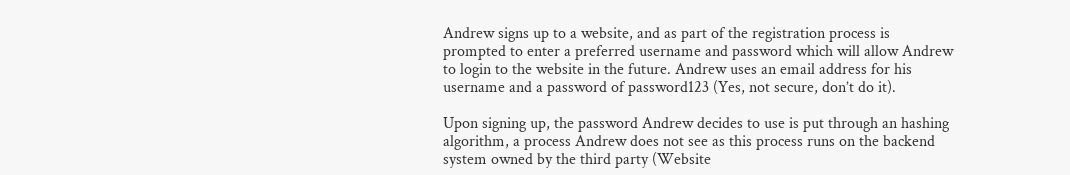Andrew signs up to a website, and as part of the registration process is prompted to enter a preferred username and password which will allow Andrew to login to the website in the future. Andrew uses an email address for his username and a password of password123 (Yes, not secure, don’t do it).

Upon signing up, the password Andrew decides to use is put through an hashing algorithm, a process Andrew does not see as this process runs on the backend system owned by the third party (Website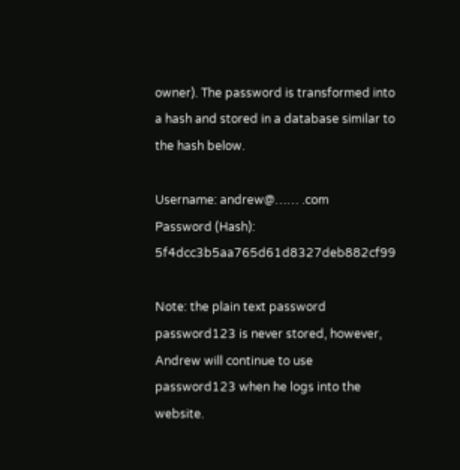owner). The password is transformed into a hash and stored in a database similar to the hash below.

Username: andrew@…… .com
Password (Hash): 5f4dcc3b5aa765d61d8327deb882cf99

Note: the plain text password password123 is never stored, however, Andrew will continue to use password123 when he logs into the website.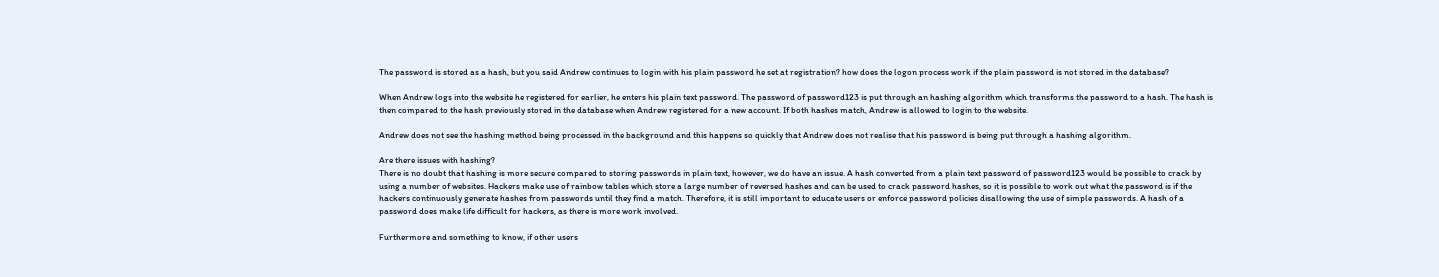The password is stored as a hash, but you said Andrew continues to login with his plain password he set at registration? how does the logon process work if the plain password is not stored in the database?

When Andrew logs into the website he registered for earlier, he enters his plain text password. The password of password123 is put through an hashing algorithm which transforms the password to a hash. The hash is then compared to the hash previously stored in the database when Andrew registered for a new account. If both hashes match, Andrew is allowed to login to the website.

Andrew does not see the hashing method being processed in the background and this happens so quickly that Andrew does not realise that his password is being put through a hashing algorithm.

Are there issues with hashing?
There is no doubt that hashing is more secure compared to storing passwords in plain text, however, we do have an issue. A hash converted from a plain text password of password123 would be possible to crack by using a number of websites. Hackers make use of rainbow tables which store a large number of reversed hashes and can be used to crack password hashes, so it is possible to work out what the password is if the hackers continuously generate hashes from passwords until they find a match. Therefore, it is still important to educate users or enforce password policies disallowing the use of simple passwords. A hash of a password does make life difficult for hackers, as there is more work involved.

Furthermore and something to know, if other users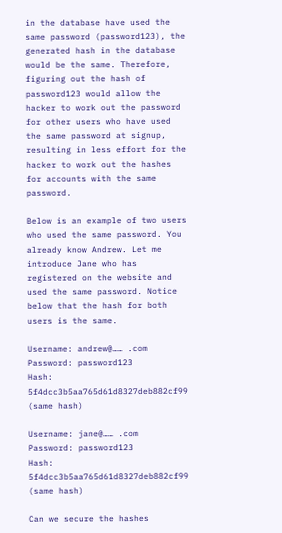in the database have used the same password (password123), the generated hash in the database would be the same. Therefore, figuring out the hash of password123 would allow the hacker to work out the password for other users who have used the same password at signup, resulting in less effort for the hacker to work out the hashes for accounts with the same password.

Below is an example of two users who used the same password. You already know Andrew. Let me introduce Jane who has registered on the website and used the same password. Notice below that the hash for both users is the same.

Username: andrew@…… .com
Password: password123
Hash: 5f4dcc3b5aa765d61d8327deb882cf99 (same hash)

Username: jane@…… .com
Password: password123
Hash: 5f4dcc3b5aa765d61d8327deb882cf99 (same hash)

Can we secure the hashes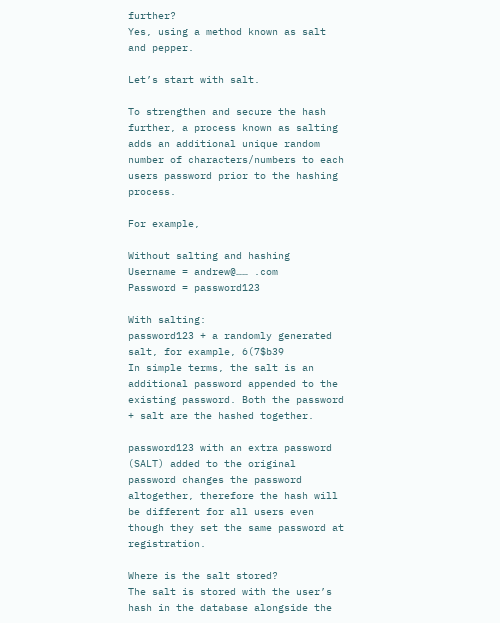further?
Yes, using a method known as salt and pepper.

Let’s start with salt.

To strengthen and secure the hash further, a process known as salting adds an additional unique random number of characters/numbers to each users password prior to the hashing process.

For example,

Without salting and hashing
Username = andrew@…… .com
Password = password123

With salting:
password123 + a randomly generated salt, for example, 6(7$b39
In simple terms, the salt is an additional password appended to the existing password. Both the password + salt are the hashed together.

password123 with an extra password (SALT) added to the original password changes the password altogether, therefore the hash will be different for all users even though they set the same password at registration.

Where is the salt stored?
The salt is stored with the user’s hash in the database alongside the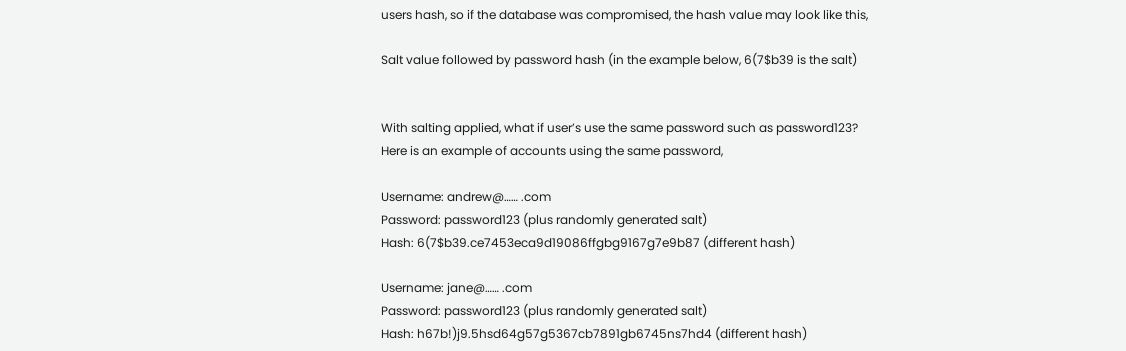users hash, so if the database was compromised, the hash value may look like this,

Salt value followed by password hash (in the example below, 6(7$b39 is the salt)


With salting applied, what if user’s use the same password such as password123?
Here is an example of accounts using the same password,

Username: andrew@…… .com
Password: password123 (plus randomly generated salt)
Hash: 6(7$b39.ce7453eca9d19086ffgbg9167g7e9b87 (different hash)

Username: jane@…… .com
Password: password123 (plus randomly generated salt)
Hash: h67b!)j9.5hsd64g57g5367cb7891gb6745ns7hd4 (different hash)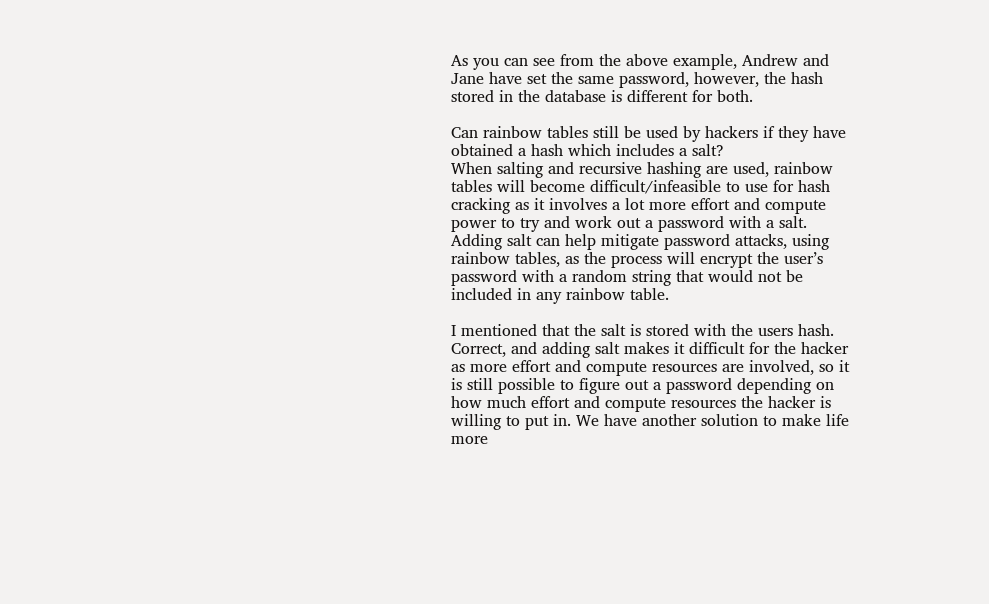As you can see from the above example, Andrew and Jane have set the same password, however, the hash stored in the database is different for both.

Can rainbow tables still be used by hackers if they have obtained a hash which includes a salt?
When salting and recursive hashing are used, rainbow tables will become difficult/infeasible to use for hash cracking as it involves a lot more effort and compute power to try and work out a password with a salt. Adding salt can help mitigate password attacks, using rainbow tables, as the process will encrypt the user’s password with a random string that would not be included in any rainbow table.

I mentioned that the salt is stored with the users hash. Correct, and adding salt makes it difficult for the hacker as more effort and compute resources are involved, so it is still possible to figure out a password depending on how much effort and compute resources the hacker is willing to put in. We have another solution to make life more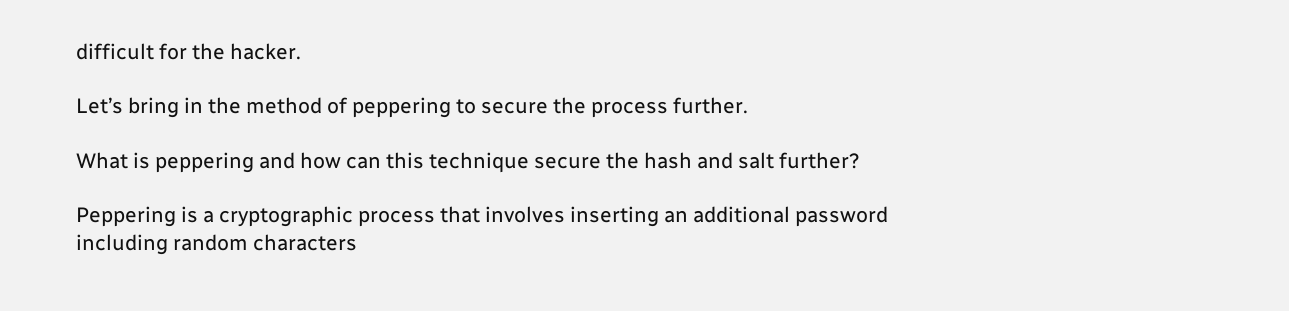difficult for the hacker.

Let’s bring in the method of peppering to secure the process further.

What is peppering and how can this technique secure the hash and salt further?

Peppering is a cryptographic process that involves inserting an additional password including random characters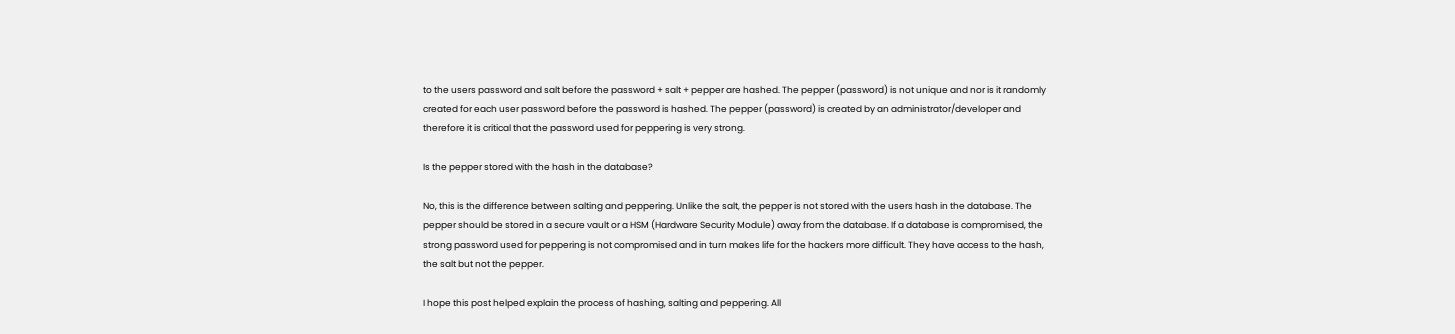to the users password and salt before the password + salt + pepper are hashed. The pepper (password) is not unique and nor is it randomly created for each user password before the password is hashed. The pepper (password) is created by an administrator/developer and therefore it is critical that the password used for peppering is very strong.

Is the pepper stored with the hash in the database?

No, this is the difference between salting and peppering. Unlike the salt, the pepper is not stored with the users hash in the database. The pepper should be stored in a secure vault or a HSM (Hardware Security Module) away from the database. If a database is compromised, the strong password used for peppering is not compromised and in turn makes life for the hackers more difficult. They have access to the hash, the salt but not the pepper.

I hope this post helped explain the process of hashing, salting and peppering. All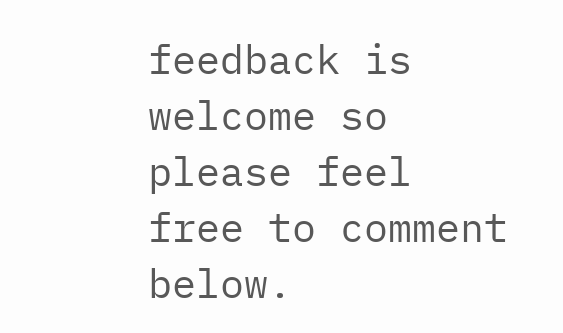feedback is welcome so please feel free to comment below.